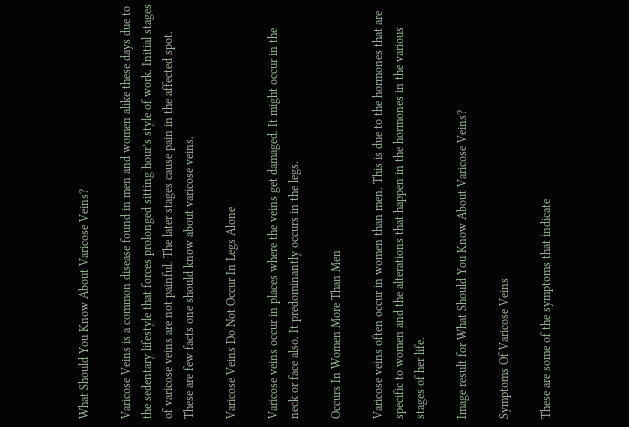What Should You Know About Varicose Veins?

Varicose Veins is a common disease found in men and women alike these days due to the sedentary lifestyle that forces prolonged sitting hour’s style of work. Initial stages of varicose veins are not painful. The later stages cause pain in the affected spot. These are few facts one should know about varicose veins.

Varicose Veins Do Not Occur In Legs Alone

Varicose veins occur in places where the veins get damaged. It might occur in the neck or face also. It predominantly occurs in the legs.

Occurs In Women More Than Men

Varicose veins often occur in women than men. This is due to the hormones that are specific to women and the alterations that happen in the hormones in the various stages of her life.

Image result for What Should You Know About Varicose Veins?

Symptoms Of Varicose Veins

These are some of the symptoms that indicate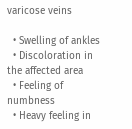varicose veins

  • Swelling of ankles
  • Discoloration in the affected area
  • Feeling of numbness
  • Heavy feeling in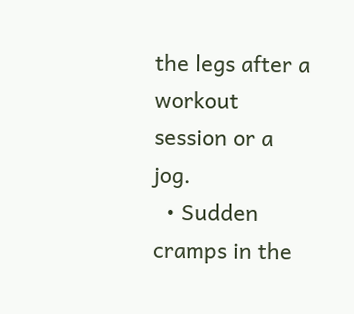the legs after a workout session or a jog.
  • Sudden cramps in the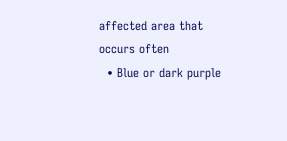affected area that occurs often
  • Blue or dark purple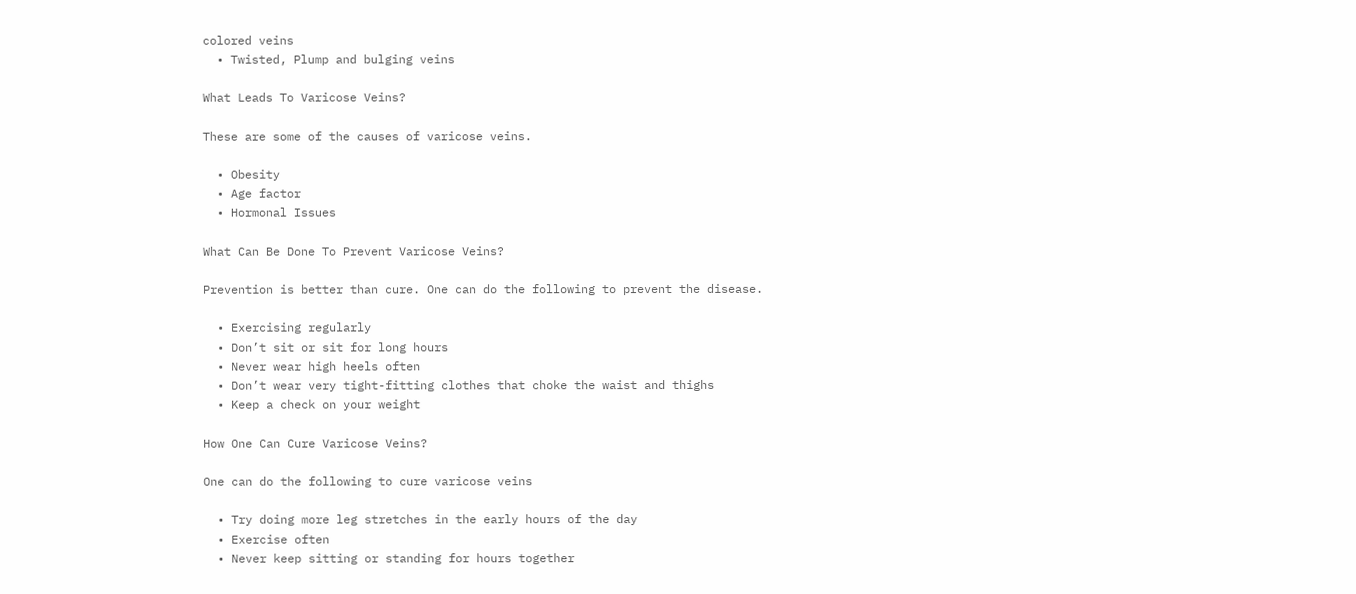colored veins
  • Twisted, Plump and bulging veins

What Leads To Varicose Veins?

These are some of the causes of varicose veins.

  • Obesity
  • Age factor
  • Hormonal Issues

What Can Be Done To Prevent Varicose Veins?

Prevention is better than cure. One can do the following to prevent the disease.

  • Exercising regularly
  • Don’t sit or sit for long hours
  • Never wear high heels often
  • Don’t wear very tight-fitting clothes that choke the waist and thighs
  • Keep a check on your weight

How One Can Cure Varicose Veins?

One can do the following to cure varicose veins

  • Try doing more leg stretches in the early hours of the day
  • Exercise often
  • Never keep sitting or standing for hours together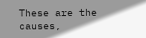These are the causes,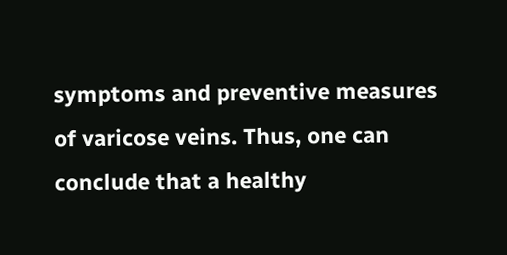symptoms and preventive measures of varicose veins. Thus, one can conclude that a healthy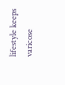lifestyle keeps varicose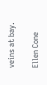veins at bay.

Ellen Cone